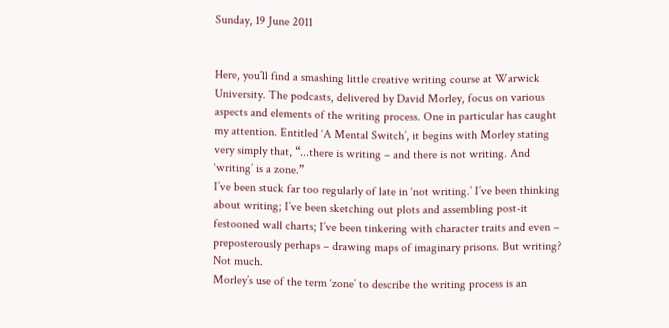Sunday, 19 June 2011


Here, you’ll find a smashing little creative writing course at Warwick University. The podcasts, delivered by David Morley, focus on various aspects and elements of the writing process. One in particular has caught my attention. Entitled ‘A Mental Switch’, it begins with Morley stating very simply that, “...there is writing – and there is not writing. And ‘writing’ is a zone.”
I’ve been stuck far too regularly of late in ‘not writing.’ I’ve been thinking about writing; I’ve been sketching out plots and assembling post-it festooned wall charts; I’ve been tinkering with character traits and even – preposterously perhaps – drawing maps of imaginary prisons. But writing? Not much.
Morley’s use of the term ‘zone’ to describe the writing process is an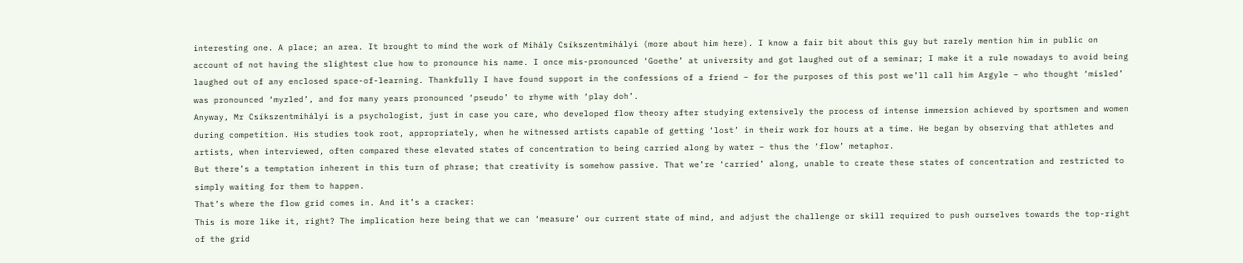interesting one. A place; an area. It brought to mind the work of Mihály Csíkszentmihályi (more about him here). I know a fair bit about this guy but rarely mention him in public on account of not having the slightest clue how to pronounce his name. I once mis-pronounced ‘Goethe’ at university and got laughed out of a seminar; I make it a rule nowadays to avoid being laughed out of any enclosed space-of-learning. Thankfully I have found support in the confessions of a friend – for the purposes of this post we’ll call him Argyle – who thought ‘misled’ was pronounced ‘myzled’, and for many years pronounced ‘pseudo’ to rhyme with ‘play doh’.
Anyway, Mr Csíkszentmihályi is a psychologist, just in case you care, who developed flow theory after studying extensively the process of intense immersion achieved by sportsmen and women during competition. His studies took root, appropriately, when he witnessed artists capable of getting ‘lost’ in their work for hours at a time. He began by observing that athletes and artists, when interviewed, often compared these elevated states of concentration to being carried along by water – thus the ‘flow’ metaphor.
But there’s a temptation inherent in this turn of phrase; that creativity is somehow passive. That we’re ‘carried’ along, unable to create these states of concentration and restricted to simply waiting for them to happen.
That’s where the flow grid comes in. And it’s a cracker:
This is more like it, right? The implication here being that we can ‘measure’ our current state of mind, and adjust the challenge or skill required to push ourselves towards the top-right of the grid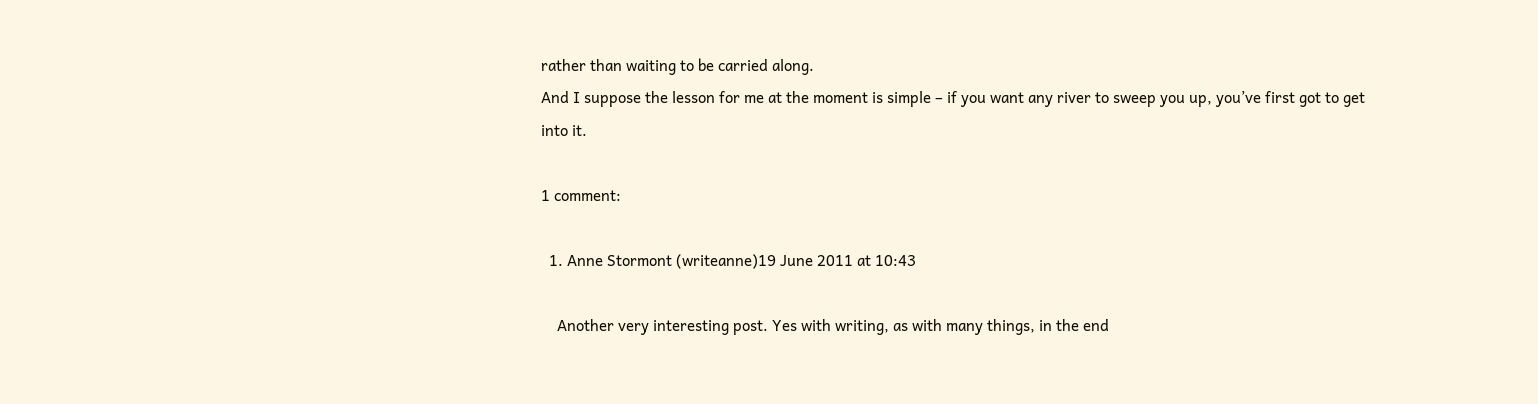rather than waiting to be carried along.
And I suppose the lesson for me at the moment is simple – if you want any river to sweep you up, you’ve first got to get into it.

1 comment:

  1. Anne Stormont (writeanne)19 June 2011 at 10:43

    Another very interesting post. Yes with writing, as with many things, in the end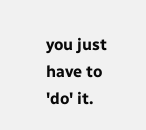you just have to 'do' it.